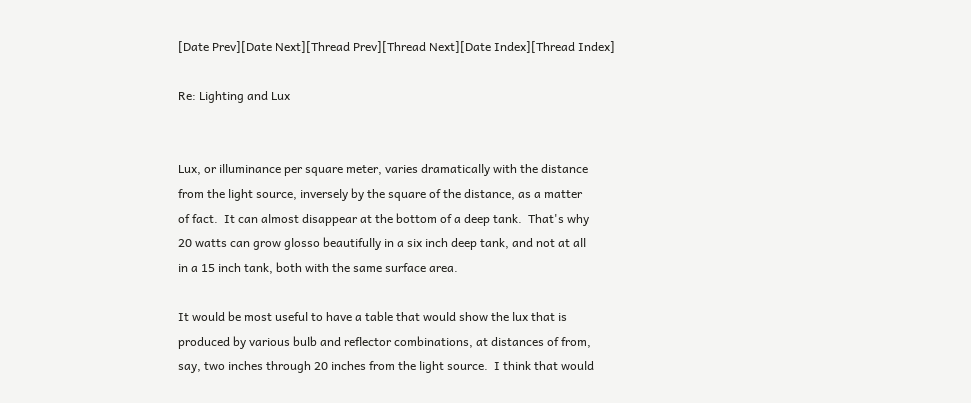[Date Prev][Date Next][Thread Prev][Thread Next][Date Index][Thread Index]

Re: Lighting and Lux


Lux, or illuminance per square meter, varies dramatically with the distance
from the light source, inversely by the square of the distance, as a matter
of fact.  It can almost disappear at the bottom of a deep tank.  That's why
20 watts can grow glosso beautifully in a six inch deep tank, and not at all
in a 15 inch tank, both with the same surface area.

It would be most useful to have a table that would show the lux that is
produced by various bulb and reflector combinations, at distances of from,
say, two inches through 20 inches from the light source.  I think that would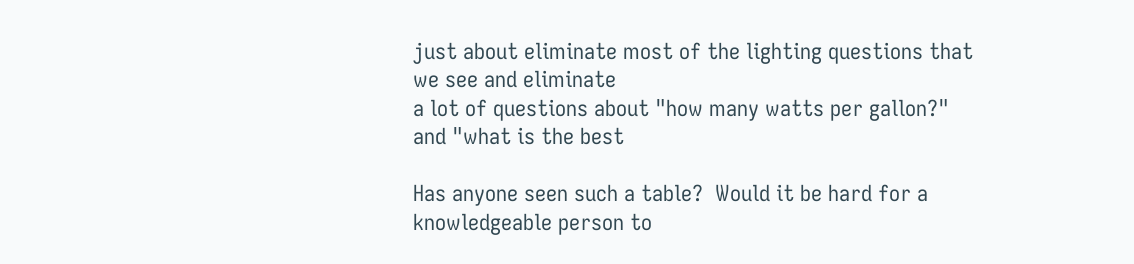just about eliminate most of the lighting questions that we see and eliminate
a lot of questions about "how many watts per gallon?" and "what is the best

Has anyone seen such a table?  Would it be hard for a knowledgeable person to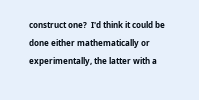construct one?  I'd think it could be done either mathematically or
experimentally, the latter with a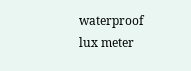waterproof lux meter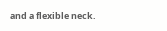and a flexible neck.